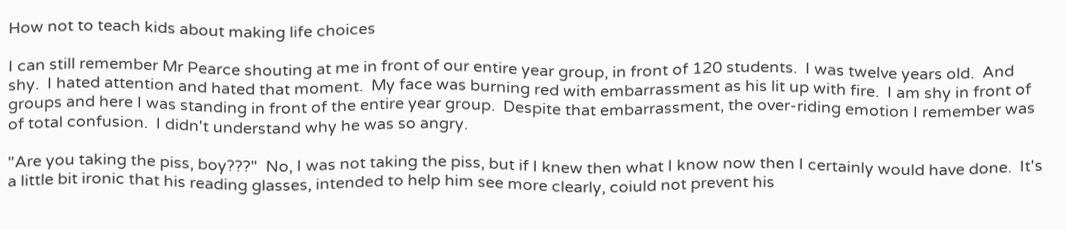How not to teach kids about making life choices

I can still remember Mr Pearce shouting at me in front of our entire year group, in front of 120 students.  I was twelve years old.  And shy.  I hated attention and hated that moment.  My face was burning red with embarrassment as his lit up with fire.  I am shy in front of groups and here I was standing in front of the entire year group.  Despite that embarrassment, the over-riding emotion I remember was of total confusion.  I didn't understand why he was so angry.

"Are you taking the piss, boy???"  No, I was not taking the piss, but if I knew then what I know now then I certainly would have done.  It's a little bit ironic that his reading glasses, intended to help him see more clearly, coiuld not prevent his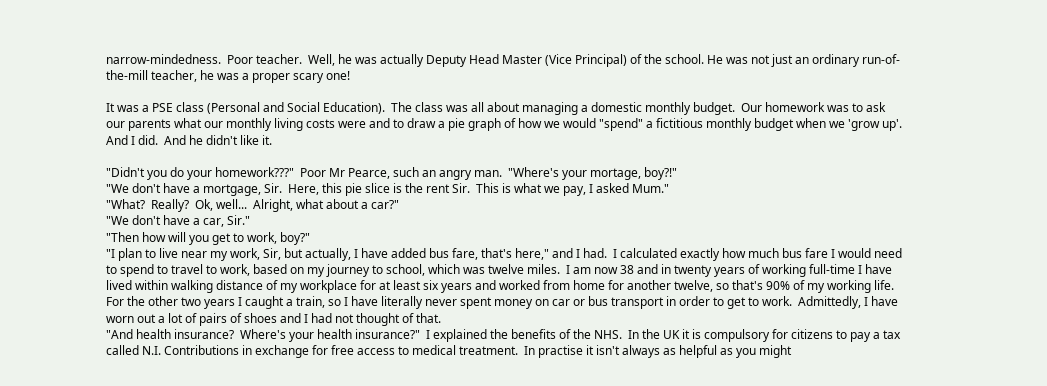narrow-mindedness.  Poor teacher.  Well, he was actually Deputy Head Master (Vice Principal) of the school. He was not just an ordinary run-of-the-mill teacher, he was a proper scary one!

It was a PSE class (Personal and Social Education).  The class was all about managing a domestic monthly budget.  Our homework was to ask our parents what our monthly living costs were and to draw a pie graph of how we would "spend" a fictitious monthly budget when we 'grow up'.  And I did.  And he didn't like it.

"Didn't you do your homework???"  Poor Mr Pearce, such an angry man.  "Where's your mortage, boy?!"
"We don't have a mortgage, Sir.  Here, this pie slice is the rent Sir.  This is what we pay, I asked Mum."
"What?  Really?  Ok, well...  Alright, what about a car?"
"We don't have a car, Sir."
"Then how will you get to work, boy?"
"I plan to live near my work, Sir, but actually, I have added bus fare, that's here," and I had.  I calculated exactly how much bus fare I would need to spend to travel to work, based on my journey to school, which was twelve miles.  I am now 38 and in twenty years of working full-time I have lived within walking distance of my workplace for at least six years and worked from home for another twelve, so that's 90% of my working life. For the other two years I caught a train, so I have literally never spent money on car or bus transport in order to get to work.  Admittedly, I have worn out a lot of pairs of shoes and I had not thought of that.
"And health insurance?  Where's your health insurance?"  I explained the benefits of the NHS.  In the UK it is compulsory for citizens to pay a tax called N.I. Contributions in exchange for free access to medical treatment.  In practise it isn't always as helpful as you might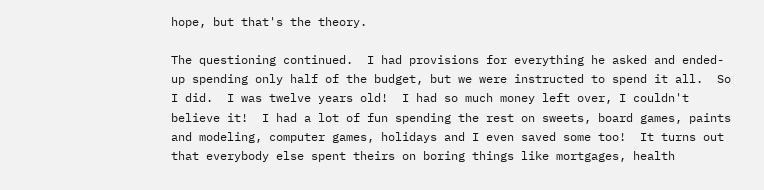hope, but that's the theory.

The questioning continued.  I had provisions for everything he asked and ended-up spending only half of the budget, but we were instructed to spend it all.  So I did.  I was twelve years old!  I had so much money left over, I couldn't believe it!  I had a lot of fun spending the rest on sweets, board games, paints and modeling, computer games, holidays and I even saved some too!  It turns out that everybody else spent theirs on boring things like mortgages, health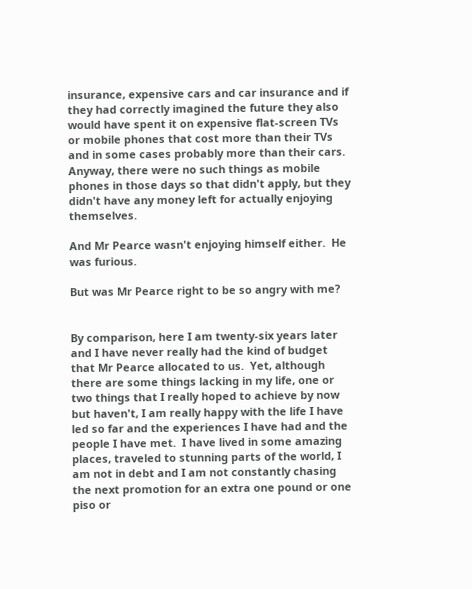insurance, expensive cars and car insurance and if they had correctly imagined the future they also would have spent it on expensive flat-screen TVs or mobile phones that cost more than their TVs and in some cases probably more than their cars.  Anyway, there were no such things as mobile phones in those days so that didn't apply, but they didn't have any money left for actually enjoying themselves.

And Mr Pearce wasn't enjoying himself either.  He was furious.

But was Mr Pearce right to be so angry with me?


By comparison, here I am twenty-six years later and I have never really had the kind of budget that Mr Pearce allocated to us.  Yet, although there are some things lacking in my life, one or two things that I really hoped to achieve by now but haven't, I am really happy with the life I have led so far and the experiences I have had and the people I have met.  I have lived in some amazing places, traveled to stunning parts of the world, I am not in debt and I am not constantly chasing the next promotion for an extra one pound or one piso or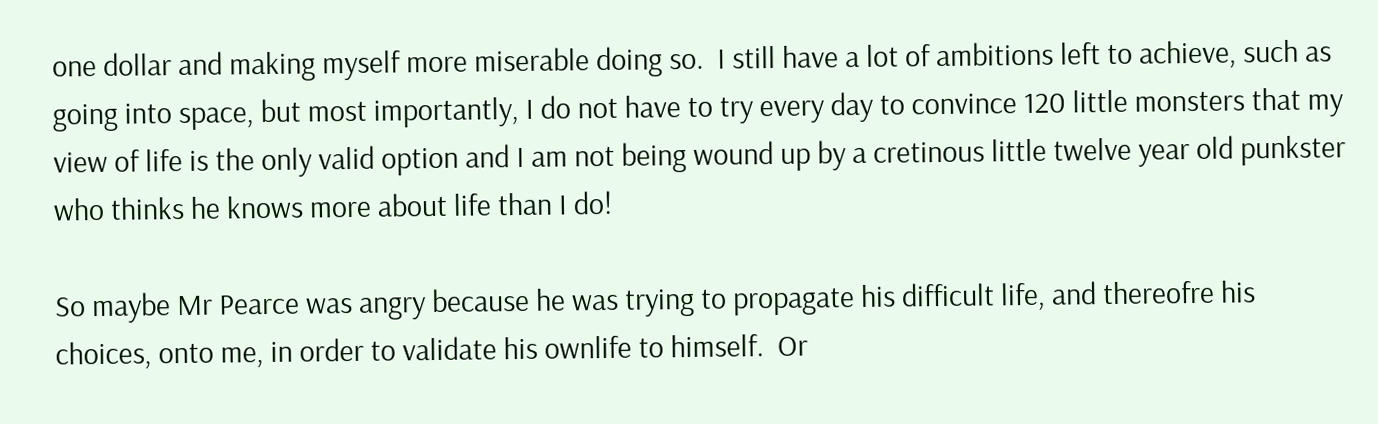one dollar and making myself more miserable doing so.  I still have a lot of ambitions left to achieve, such as going into space, but most importantly, I do not have to try every day to convince 120 little monsters that my view of life is the only valid option and I am not being wound up by a cretinous little twelve year old punkster who thinks he knows more about life than I do!

So maybe Mr Pearce was angry because he was trying to propagate his difficult life, and thereofre his choices, onto me, in order to validate his ownlife to himself.  Or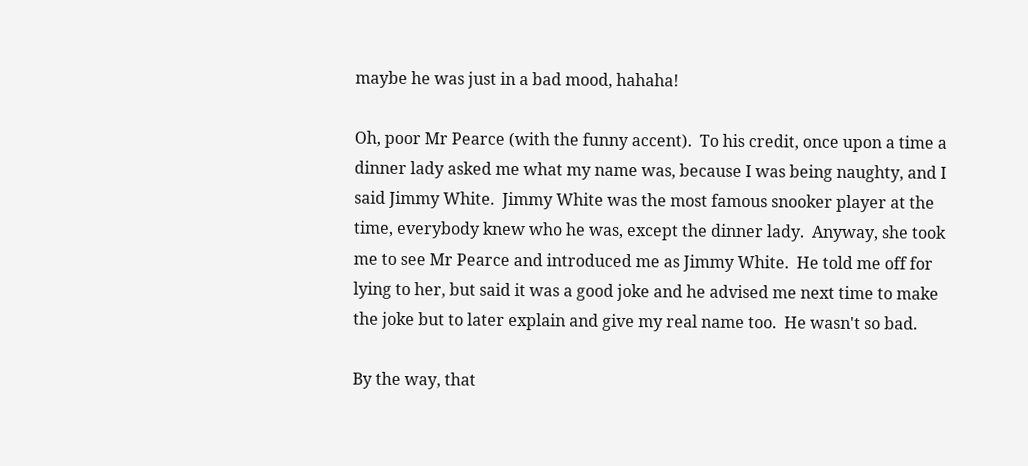maybe he was just in a bad mood, hahaha!

Oh, poor Mr Pearce (with the funny accent).  To his credit, once upon a time a dinner lady asked me what my name was, because I was being naughty, and I said Jimmy White.  Jimmy White was the most famous snooker player at the time, everybody knew who he was, except the dinner lady.  Anyway, she took me to see Mr Pearce and introduced me as Jimmy White.  He told me off for lying to her, but said it was a good joke and he advised me next time to make the joke but to later explain and give my real name too.  He wasn't so bad.

By the way, that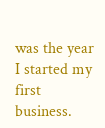was the year I started my first business.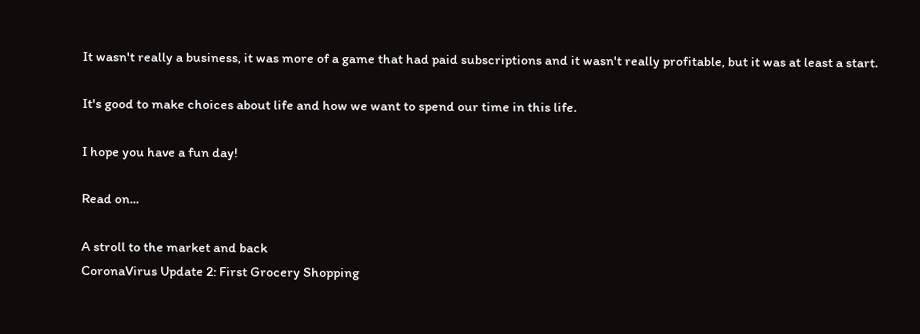It wasn't really a business, it was more of a game that had paid subscriptions and it wasn't really profitable, but it was at least a start.

It's good to make choices about life and how we want to spend our time in this life.

I hope you have a fun day!

Read on...

A stroll to the market and back
CoronaVirus Update 2: First Grocery Shopping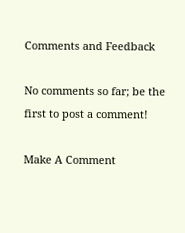Comments and Feedback

No comments so far; be the first to post a comment!

Make A Comment